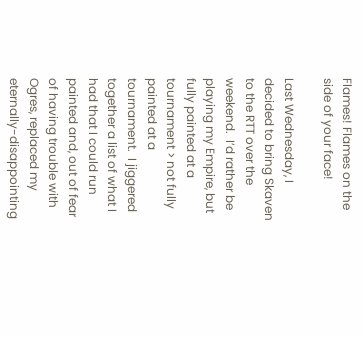Flames! Flames on the side of your face!

Last Wednesday, I decided to bring Skaven to the RTT over the weekend.  I’d rather be playing my Empire, but fully painted at a tournament > not fully painted at a tournament.  I jiggered together a list of what I had that I could run painted and, out of fear of having trouble with Ogres, replaced my eternally-disappointing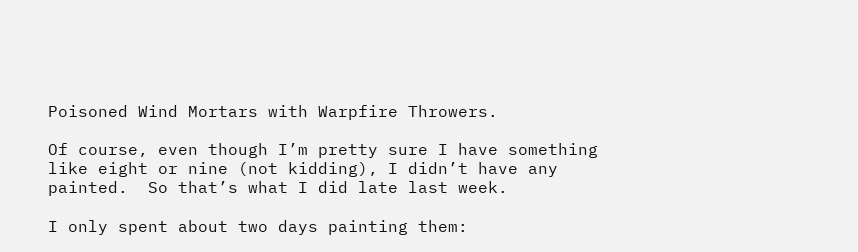Poisoned Wind Mortars with Warpfire Throwers.

Of course, even though I’m pretty sure I have something like eight or nine (not kidding), I didn’t have any painted.  So that’s what I did late last week.

I only spent about two days painting them: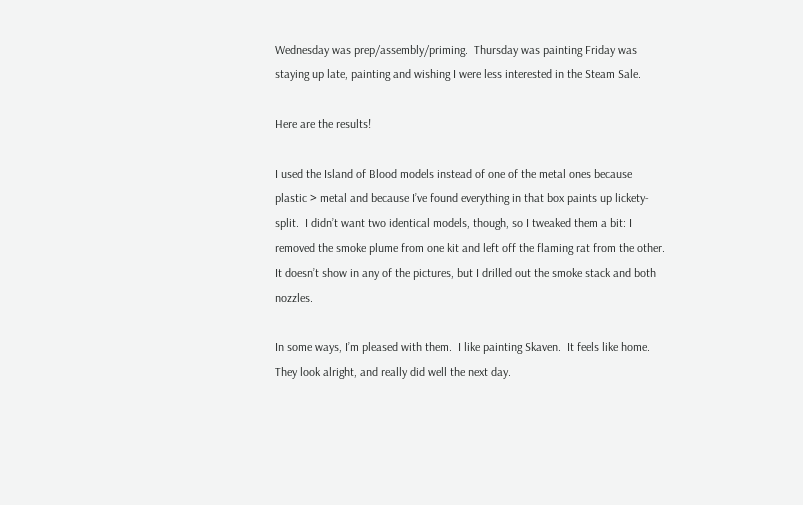Wednesday was prep/assembly/priming.  Thursday was painting Friday was staying up late, painting and wishing I were less interested in the Steam Sale.

Here are the results!

I used the Island of Blood models instead of one of the metal ones because plastic > metal and because I’ve found everything in that box paints up lickety-split.  I didn’t want two identical models, though, so I tweaked them a bit: I removed the smoke plume from one kit and left off the flaming rat from the other.  It doesn’t show in any of the pictures, but I drilled out the smoke stack and both nozzles.

In some ways, I’m pleased with them.  I like painting Skaven.  It feels like home.  They look alright, and really did well the next day.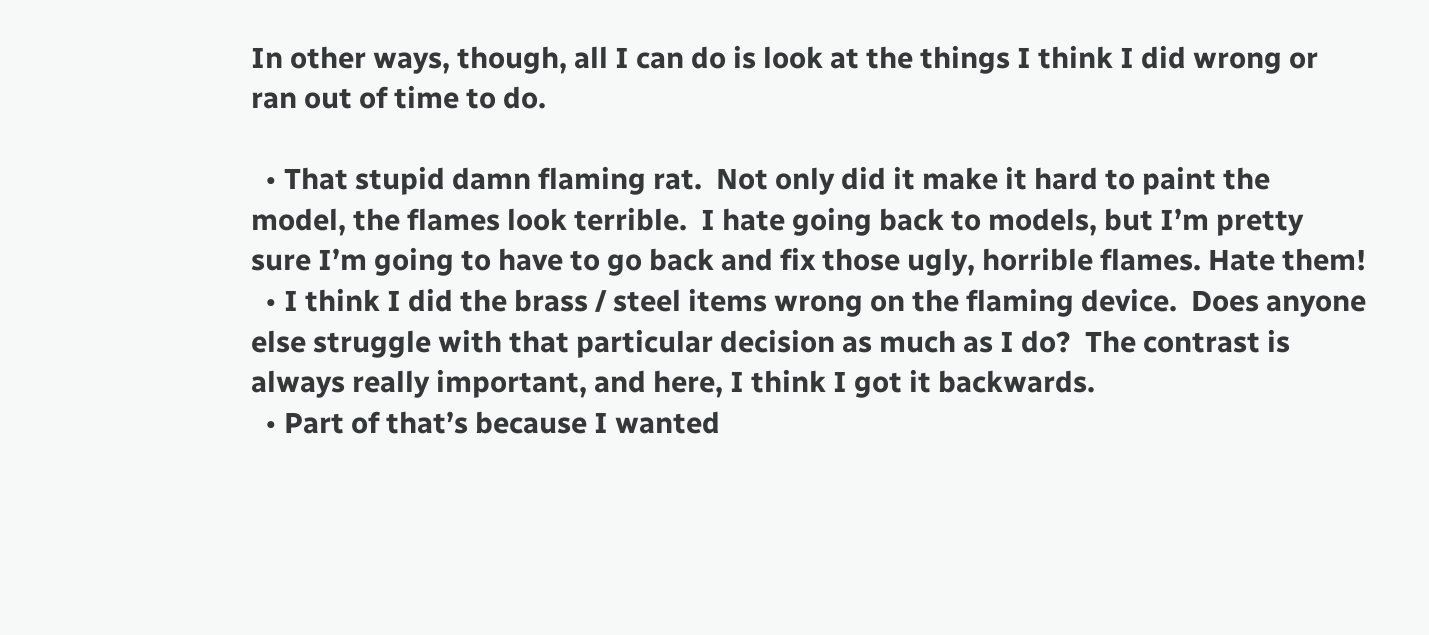In other ways, though, all I can do is look at the things I think I did wrong or ran out of time to do.

  • That stupid damn flaming rat.  Not only did it make it hard to paint the model, the flames look terrible.  I hate going back to models, but I’m pretty sure I’m going to have to go back and fix those ugly, horrible flames. Hate them!
  • I think I did the brass / steel items wrong on the flaming device.  Does anyone else struggle with that particular decision as much as I do?  The contrast is always really important, and here, I think I got it backwards.
  • Part of that’s because I wanted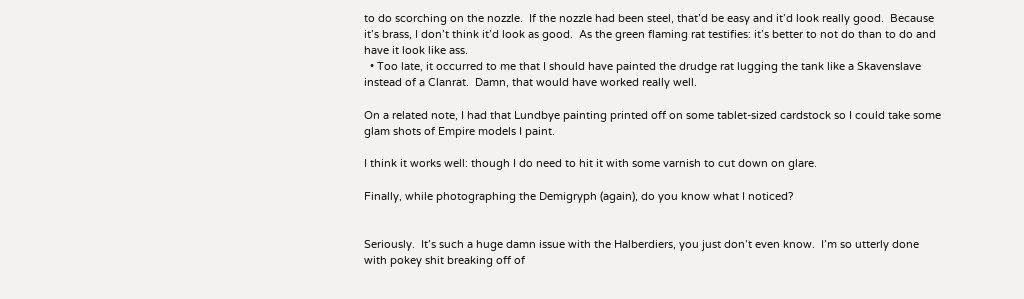to do scorching on the nozzle.  If the nozzle had been steel, that’d be easy and it’d look really good.  Because it’s brass, I don’t think it’d look as good.  As the green flaming rat testifies: it’s better to not do than to do and have it look like ass.
  • Too late, it occurred to me that I should have painted the drudge rat lugging the tank like a Skavenslave instead of a Clanrat.  Damn, that would have worked really well.

On a related note, I had that Lundbye painting printed off on some tablet-sized cardstock so I could take some glam shots of Empire models I paint.

I think it works well: though I do need to hit it with some varnish to cut down on glare.

Finally, while photographing the Demigryph (again), do you know what I noticed?


Seriously.  It’s such a huge damn issue with the Halberdiers, you just don’t even know.  I’m so utterly done with pokey shit breaking off of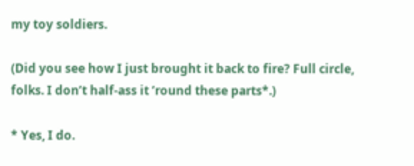my toy soldiers.

(Did you see how I just brought it back to fire? Full circle, folks. I don’t half-ass it ’round these parts*.)

* Yes, I do.